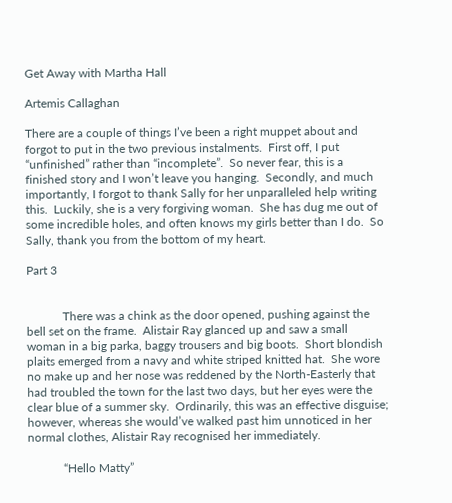Get Away with Martha Hall

Artemis Callaghan

There are a couple of things I’ve been a right muppet about and forgot to put in the two previous instalments.  First off, I put “unfinished” rather than “incomplete”.  So never fear, this is a finished story and I won’t leave you hanging.  Secondly, and much importantly, I forgot to thank Sally for her unparalleled help writing this.  Luckily, she is a very forgiving woman.  She has dug me out of some incredible holes, and often knows my girls better than I do.  So Sally, thank you from the bottom of my heart.

Part 3


            There was a chink as the door opened, pushing against the bell set on the frame.  Alistair Ray glanced up and saw a small woman in a big parka, baggy trousers and big boots.  Short blondish plaits emerged from a navy and white striped knitted hat.  She wore no make up and her nose was reddened by the North-Easterly that had troubled the town for the last two days, but her eyes were the clear blue of a summer sky.  Ordinarily, this was an effective disguise; however, whereas she would’ve walked past him unnoticed in her normal clothes, Alistair Ray recognised her immediately.

            “Hello Matty”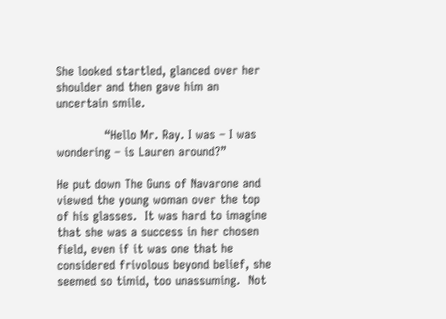She looked startled, glanced over her shoulder and then gave him an uncertain smile.

            “Hello Mr. Ray. I was – I was wondering – is Lauren around?”

He put down The Guns of Navarone and viewed the young woman over the top of his glasses.  It was hard to imagine that she was a success in her chosen field, even if it was one that he considered frivolous beyond belief, she seemed so timid, too unassuming.  Not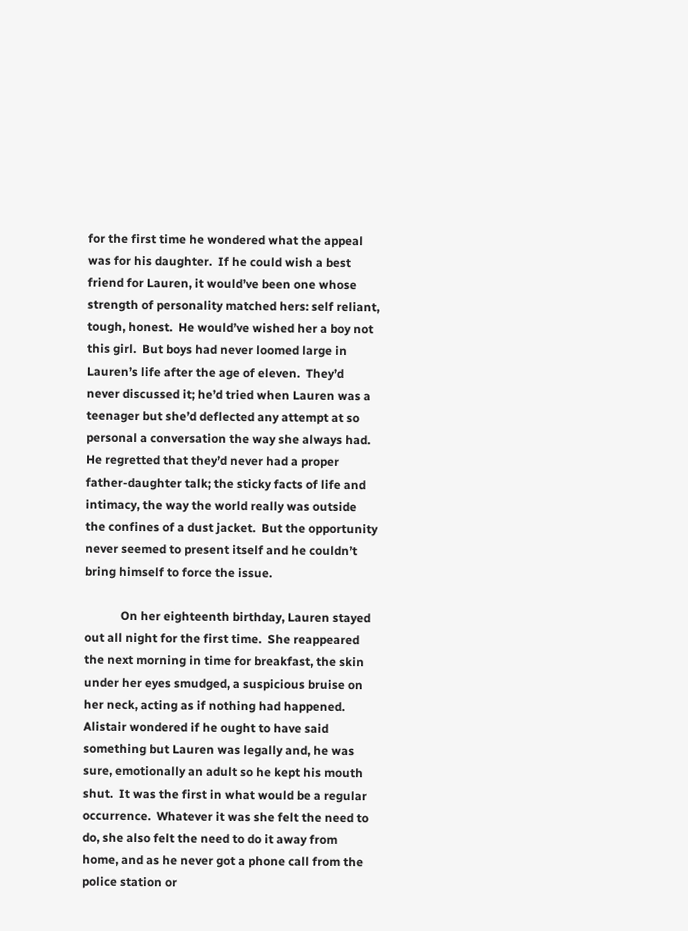for the first time he wondered what the appeal was for his daughter.  If he could wish a best friend for Lauren, it would’ve been one whose strength of personality matched hers: self reliant, tough, honest.  He would’ve wished her a boy not this girl.  But boys had never loomed large in Lauren’s life after the age of eleven.  They’d never discussed it; he’d tried when Lauren was a teenager but she’d deflected any attempt at so personal a conversation the way she always had.  He regretted that they’d never had a proper father-daughter talk; the sticky facts of life and intimacy, the way the world really was outside the confines of a dust jacket.  But the opportunity never seemed to present itself and he couldn’t bring himself to force the issue.

            On her eighteenth birthday, Lauren stayed out all night for the first time.  She reappeared the next morning in time for breakfast, the skin under her eyes smudged, a suspicious bruise on her neck, acting as if nothing had happened.  Alistair wondered if he ought to have said something but Lauren was legally and, he was sure, emotionally an adult so he kept his mouth shut.  It was the first in what would be a regular occurrence.  Whatever it was she felt the need to do, she also felt the need to do it away from home, and as he never got a phone call from the police station or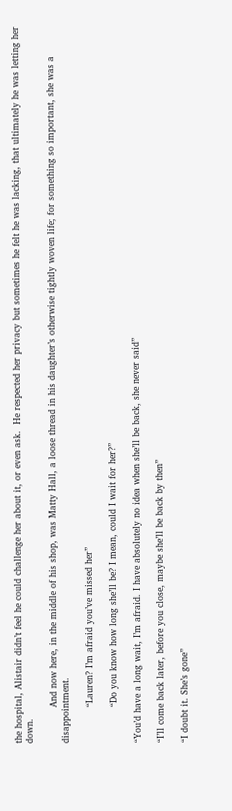the hospital, Alistair didn’t feel he could challenge her about it, or even ask.  He respected her privacy but sometimes he felt he was lacking, that ultimately he was letting her down.

            And now here, in the middle of his shop, was Matty Hall, a loose thread in his daughter’s otherwise tightly woven life; for something so important, she was a disappointment.

            “Lauren? I’m afraid you’ve missed her”

            “Do you know how long she’ll be? I mean, could I wait for her?”

“You’d have a long wait, I’m afraid. I have absolutely no idea when she’ll be back, she never said”

“I’ll come back later, before you close, maybe she’ll be back by then”

“I doubt it. She’s gone”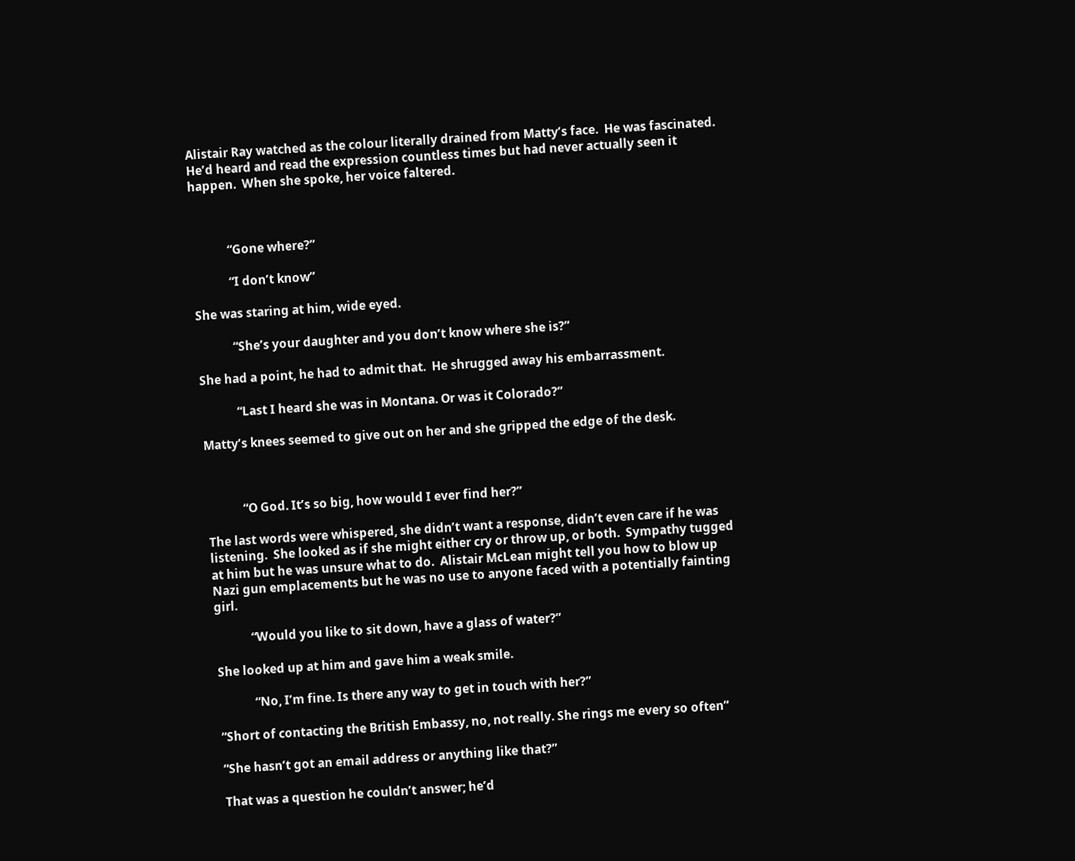Alistair Ray watched as the colour literally drained from Matty’s face.  He was fascinated.  He’d heard and read the expression countless times but had never actually seen it happen.  When she spoke, her voice faltered.



            “Gone where?”

            “I don’t know”

She was staring at him, wide eyed.

            “She’s your daughter and you don’t know where she is?”

She had a point, he had to admit that.  He shrugged away his embarrassment.

            “Last I heard she was in Montana. Or was it Colorado?”

Matty’s knees seemed to give out on her and she gripped the edge of the desk.



            “O God. It’s so big, how would I ever find her?”

The last words were whispered, she didn’t want a response, didn’t even care if he was listening.  She looked as if she might either cry or throw up, or both.  Sympathy tugged at him but he was unsure what to do.  Alistair McLean might tell you how to blow up Nazi gun emplacements but he was no use to anyone faced with a potentially fainting girl.

            “Would you like to sit down, have a glass of water?”

She looked up at him and gave him a weak smile.

            “No, I’m fine. Is there any way to get in touch with her?”

“Short of contacting the British Embassy, no, not really. She rings me every so often”

“She hasn’t got an email address or anything like that?”

That was a question he couldn’t answer; he’d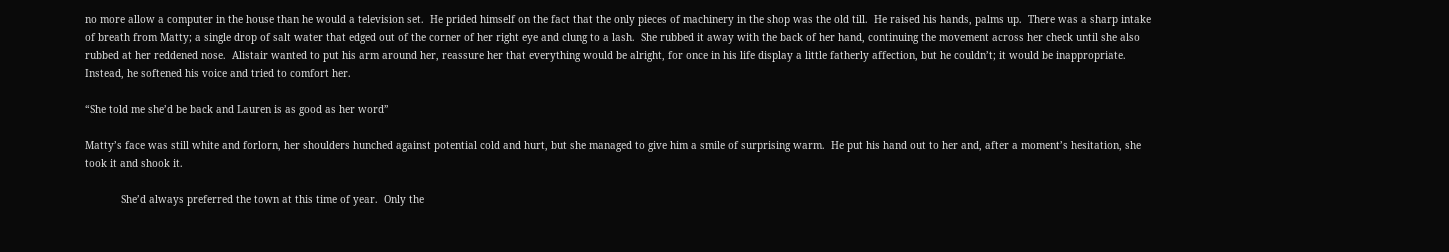no more allow a computer in the house than he would a television set.  He prided himself on the fact that the only pieces of machinery in the shop was the old till.  He raised his hands, palms up.  There was a sharp intake of breath from Matty; a single drop of salt water that edged out of the corner of her right eye and clung to a lash.  She rubbed it away with the back of her hand, continuing the movement across her check until she also rubbed at her reddened nose.  Alistair wanted to put his arm around her, reassure her that everything would be alright, for once in his life display a little fatherly affection, but he couldn’t; it would be inappropriate.  Instead, he softened his voice and tried to comfort her.

“She told me she’d be back and Lauren is as good as her word”

Matty’s face was still white and forlorn, her shoulders hunched against potential cold and hurt, but she managed to give him a smile of surprising warm.  He put his hand out to her and, after a moment’s hesitation, she took it and shook it.

            She’d always preferred the town at this time of year.  Only the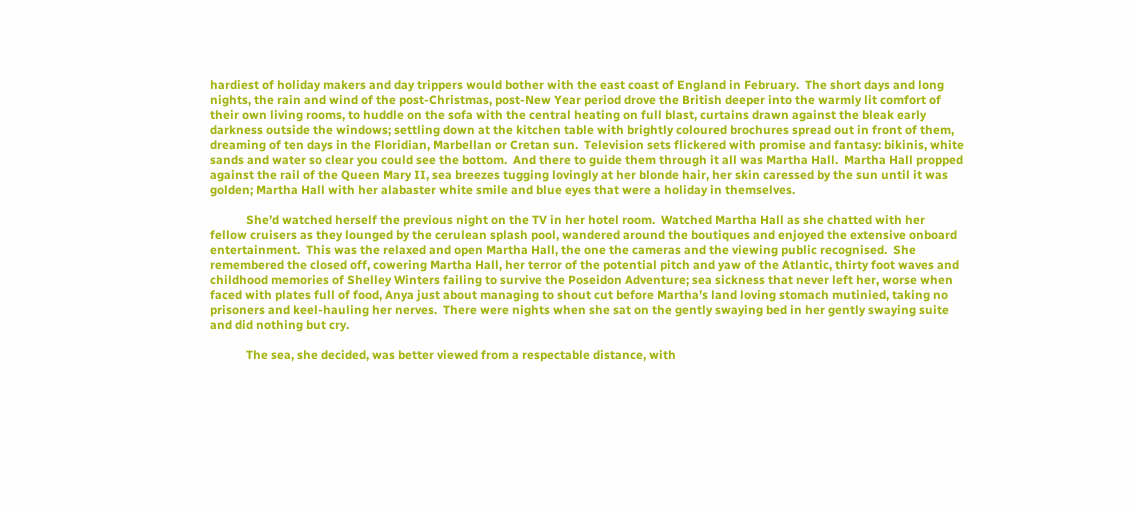hardiest of holiday makers and day trippers would bother with the east coast of England in February.  The short days and long nights, the rain and wind of the post-Christmas, post-New Year period drove the British deeper into the warmly lit comfort of their own living rooms, to huddle on the sofa with the central heating on full blast, curtains drawn against the bleak early darkness outside the windows; settling down at the kitchen table with brightly coloured brochures spread out in front of them, dreaming of ten days in the Floridian, Marbellan or Cretan sun.  Television sets flickered with promise and fantasy: bikinis, white sands and water so clear you could see the bottom.  And there to guide them through it all was Martha Hall.  Martha Hall propped against the rail of the Queen Mary II, sea breezes tugging lovingly at her blonde hair, her skin caressed by the sun until it was golden; Martha Hall with her alabaster white smile and blue eyes that were a holiday in themselves.

            She’d watched herself the previous night on the TV in her hotel room.  Watched Martha Hall as she chatted with her fellow cruisers as they lounged by the cerulean splash pool, wandered around the boutiques and enjoyed the extensive onboard entertainment.  This was the relaxed and open Martha Hall, the one the cameras and the viewing public recognised.  She remembered the closed off, cowering Martha Hall, her terror of the potential pitch and yaw of the Atlantic, thirty foot waves and childhood memories of Shelley Winters failing to survive the Poseidon Adventure; sea sickness that never left her, worse when faced with plates full of food, Anya just about managing to shout cut before Martha’s land loving stomach mutinied, taking no prisoners and keel-hauling her nerves.  There were nights when she sat on the gently swaying bed in her gently swaying suite and did nothing but cry.

            The sea, she decided, was better viewed from a respectable distance, with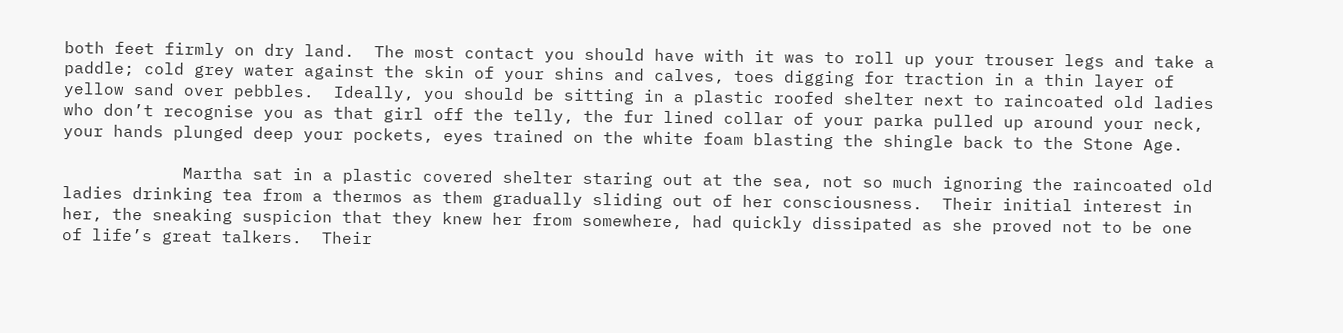both feet firmly on dry land.  The most contact you should have with it was to roll up your trouser legs and take a paddle; cold grey water against the skin of your shins and calves, toes digging for traction in a thin layer of yellow sand over pebbles.  Ideally, you should be sitting in a plastic roofed shelter next to raincoated old ladies who don’t recognise you as that girl off the telly, the fur lined collar of your parka pulled up around your neck, your hands plunged deep your pockets, eyes trained on the white foam blasting the shingle back to the Stone Age.

            Martha sat in a plastic covered shelter staring out at the sea, not so much ignoring the raincoated old ladies drinking tea from a thermos as them gradually sliding out of her consciousness.  Their initial interest in her, the sneaking suspicion that they knew her from somewhere, had quickly dissipated as she proved not to be one of life’s great talkers.  Their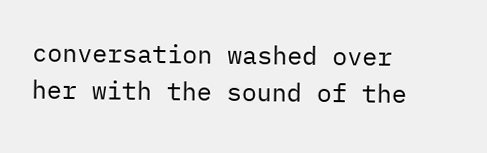conversation washed over her with the sound of the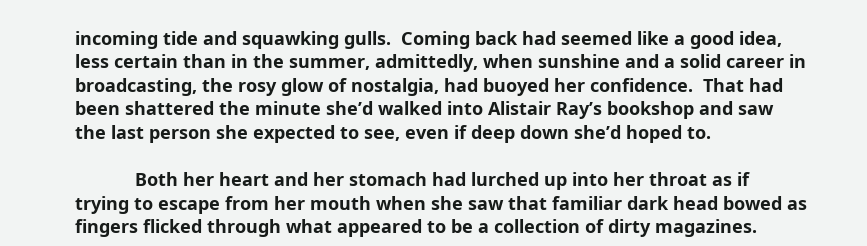incoming tide and squawking gulls.  Coming back had seemed like a good idea, less certain than in the summer, admittedly, when sunshine and a solid career in broadcasting, the rosy glow of nostalgia, had buoyed her confidence.  That had been shattered the minute she’d walked into Alistair Ray’s bookshop and saw the last person she expected to see, even if deep down she’d hoped to.

            Both her heart and her stomach had lurched up into her throat as if trying to escape from her mouth when she saw that familiar dark head bowed as fingers flicked through what appeared to be a collection of dirty magazines.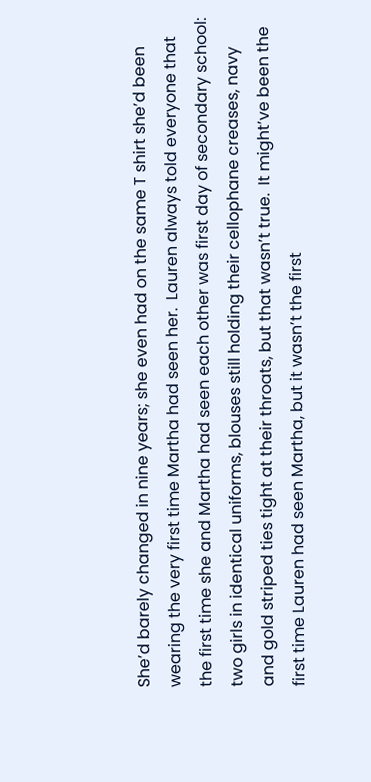She’d barely changed in nine years; she even had on the same T shirt she’d been wearing the very first time Martha had seen her.  Lauren always told everyone that the first time she and Martha had seen each other was first day of secondary school: two girls in identical uniforms, blouses still holding their cellophane creases, navy and gold striped ties tight at their throats, but that wasn’t true.  It might’ve been the first time Lauren had seen Martha, but it wasn’t the first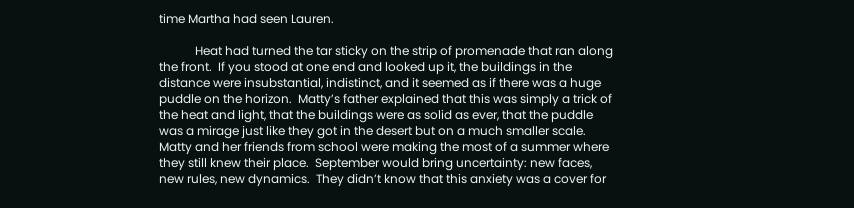time Martha had seen Lauren.

            Heat had turned the tar sticky on the strip of promenade that ran along the front.  If you stood at one end and looked up it, the buildings in the distance were insubstantial, indistinct, and it seemed as if there was a huge puddle on the horizon.  Matty’s father explained that this was simply a trick of the heat and light, that the buildings were as solid as ever, that the puddle was a mirage just like they got in the desert but on a much smaller scale.  Matty and her friends from school were making the most of a summer where they still knew their place.  September would bring uncertainty: new faces, new rules, new dynamics.  They didn’t know that this anxiety was a cover for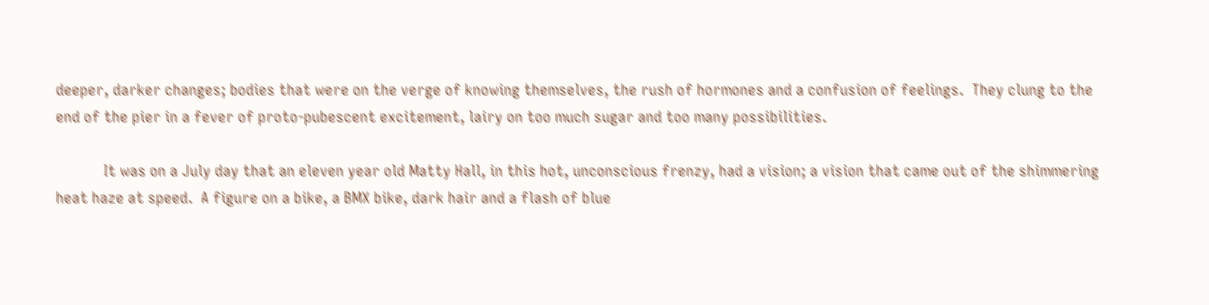deeper, darker changes; bodies that were on the verge of knowing themselves, the rush of hormones and a confusion of feelings.  They clung to the end of the pier in a fever of proto-pubescent excitement, lairy on too much sugar and too many possibilities.

            It was on a July day that an eleven year old Matty Hall, in this hot, unconscious frenzy, had a vision; a vision that came out of the shimmering heat haze at speed.  A figure on a bike, a BMX bike, dark hair and a flash of blue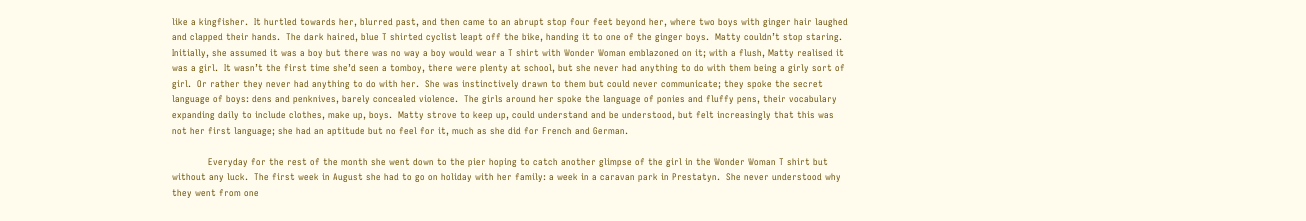like a kingfisher.  It hurtled towards her, blurred past, and then came to an abrupt stop four feet beyond her, where two boys with ginger hair laughed and clapped their hands.  The dark haired, blue T shirted cyclist leapt off the bike, handing it to one of the ginger boys.  Matty couldn’t stop staring.  Initially, she assumed it was a boy but there was no way a boy would wear a T shirt with Wonder Woman emblazoned on it; with a flush, Matty realised it was a girl.  It wasn’t the first time she’d seen a tomboy, there were plenty at school, but she never had anything to do with them being a girly sort of girl.  Or rather they never had anything to do with her.  She was instinctively drawn to them but could never communicate; they spoke the secret language of boys: dens and penknives, barely concealed violence.  The girls around her spoke the language of ponies and fluffy pens, their vocabulary expanding daily to include clothes, make up, boys.  Matty strove to keep up, could understand and be understood, but felt increasingly that this was not her first language; she had an aptitude but no feel for it, much as she did for French and German.

            Everyday for the rest of the month she went down to the pier hoping to catch another glimpse of the girl in the Wonder Woman T shirt but without any luck.  The first week in August she had to go on holiday with her family: a week in a caravan park in Prestatyn.  She never understood why they went from one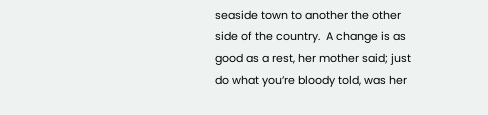seaside town to another the other side of the country.  A change is as good as a rest, her mother said; just do what you’re bloody told, was her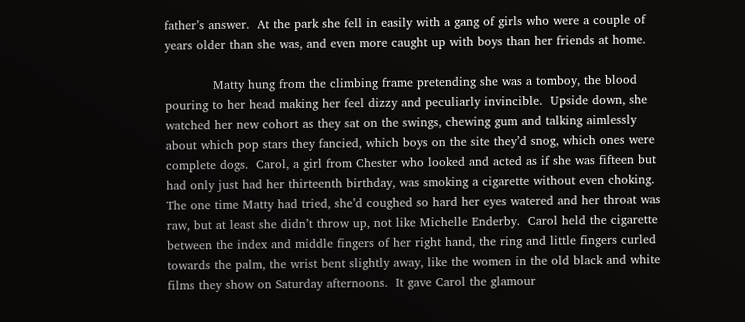father’s answer.  At the park she fell in easily with a gang of girls who were a couple of years older than she was, and even more caught up with boys than her friends at home.

            Matty hung from the climbing frame pretending she was a tomboy, the blood pouring to her head making her feel dizzy and peculiarly invincible.  Upside down, she watched her new cohort as they sat on the swings, chewing gum and talking aimlessly about which pop stars they fancied, which boys on the site they’d snog, which ones were complete dogs.  Carol, a girl from Chester who looked and acted as if she was fifteen but had only just had her thirteenth birthday, was smoking a cigarette without even choking.  The one time Matty had tried, she’d coughed so hard her eyes watered and her throat was raw, but at least she didn’t throw up, not like Michelle Enderby.  Carol held the cigarette between the index and middle fingers of her right hand, the ring and little fingers curled towards the palm, the wrist bent slightly away, like the women in the old black and white films they show on Saturday afternoons.  It gave Carol the glamour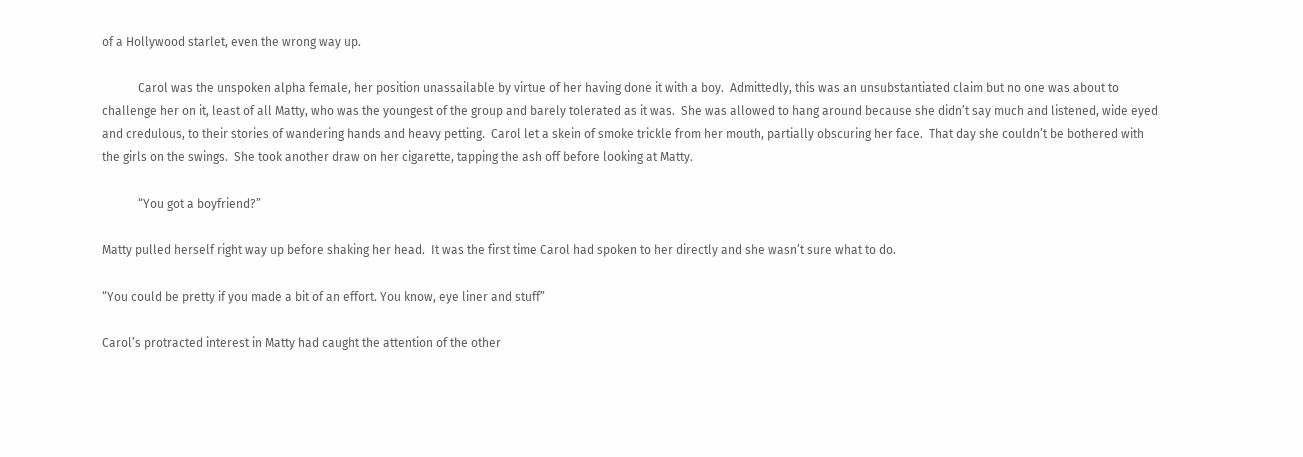of a Hollywood starlet, even the wrong way up.

            Carol was the unspoken alpha female, her position unassailable by virtue of her having done it with a boy.  Admittedly, this was an unsubstantiated claim but no one was about to challenge her on it, least of all Matty, who was the youngest of the group and barely tolerated as it was.  She was allowed to hang around because she didn’t say much and listened, wide eyed and credulous, to their stories of wandering hands and heavy petting.  Carol let a skein of smoke trickle from her mouth, partially obscuring her face.  That day she couldn’t be bothered with the girls on the swings.  She took another draw on her cigarette, tapping the ash off before looking at Matty.

            “You got a boyfriend?”

Matty pulled herself right way up before shaking her head.  It was the first time Carol had spoken to her directly and she wasn’t sure what to do.

“You could be pretty if you made a bit of an effort. You know, eye liner and stuff”

Carol’s protracted interest in Matty had caught the attention of the other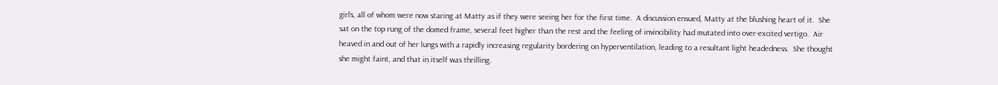girls, all of whom were now staring at Matty as if they were seeing her for the first time.  A discussion ensued, Matty at the blushing heart of it.  She sat on the top rung of the domed frame, several feet higher than the rest and the feeling of invincibility had mutated into over-excited vertigo.  Air heaved in and out of her lungs with a rapidly increasing regularity bordering on hyperventilation, leading to a resultant light headedness.  She thought she might faint, and that in itself was thrilling.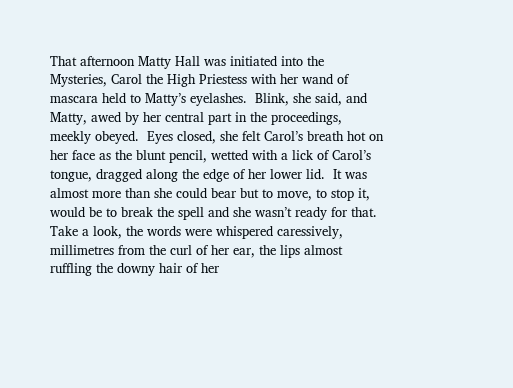That afternoon Matty Hall was initiated into the Mysteries, Carol the High Priestess with her wand of mascara held to Matty’s eyelashes.  Blink, she said, and Matty, awed by her central part in the proceedings, meekly obeyed.  Eyes closed, she felt Carol’s breath hot on her face as the blunt pencil, wetted with a lick of Carol’s tongue, dragged along the edge of her lower lid.  It was almost more than she could bear but to move, to stop it, would be to break the spell and she wasn’t ready for that.  Take a look, the words were whispered caressively, millimetres from the curl of her ear, the lips almost ruffling the downy hair of her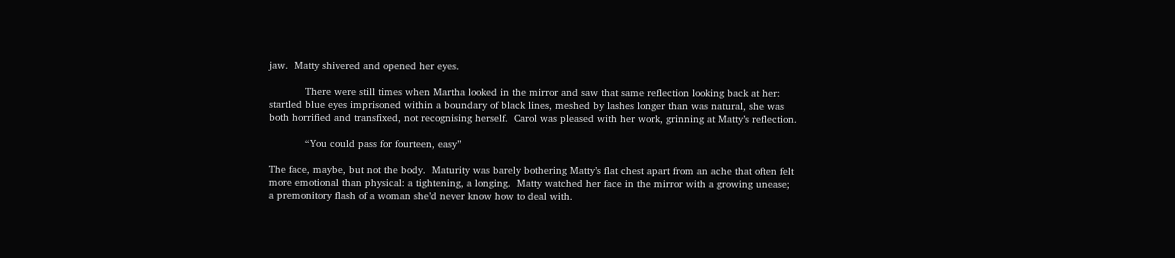jaw.  Matty shivered and opened her eyes.

            There were still times when Martha looked in the mirror and saw that same reflection looking back at her: startled blue eyes imprisoned within a boundary of black lines, meshed by lashes longer than was natural, she was both horrified and transfixed, not recognising herself.  Carol was pleased with her work, grinning at Matty’s reflection.

            “You could pass for fourteen, easy”

The face, maybe, but not the body.  Maturity was barely bothering Matty’s flat chest apart from an ache that often felt more emotional than physical: a tightening, a longing.  Matty watched her face in the mirror with a growing unease; a premonitory flash of a woman she’d never know how to deal with.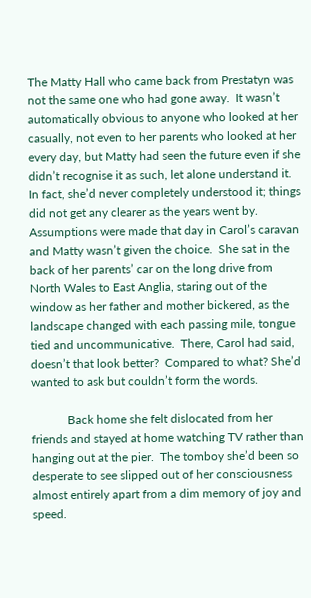The Matty Hall who came back from Prestatyn was not the same one who had gone away.  It wasn’t automatically obvious to anyone who looked at her casually, not even to her parents who looked at her every day, but Matty had seen the future even if she didn’t recognise it as such, let alone understand it.  In fact, she’d never completely understood it; things did not get any clearer as the years went by.  Assumptions were made that day in Carol’s caravan and Matty wasn’t given the choice.  She sat in the back of her parents’ car on the long drive from North Wales to East Anglia, staring out of the window as her father and mother bickered, as the landscape changed with each passing mile, tongue tied and uncommunicative.  There, Carol had said, doesn’t that look better?  Compared to what? She’d wanted to ask but couldn’t form the words.

            Back home she felt dislocated from her friends and stayed at home watching TV rather than hanging out at the pier.  The tomboy she’d been so desperate to see slipped out of her consciousness almost entirely apart from a dim memory of joy and speed.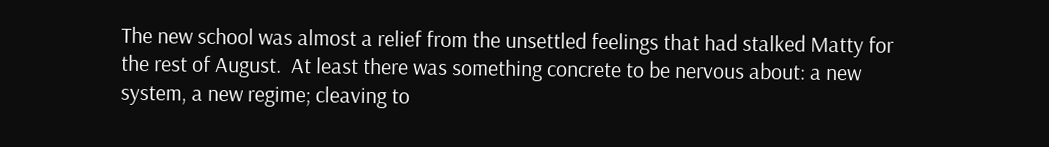The new school was almost a relief from the unsettled feelings that had stalked Matty for the rest of August.  At least there was something concrete to be nervous about: a new system, a new regime; cleaving to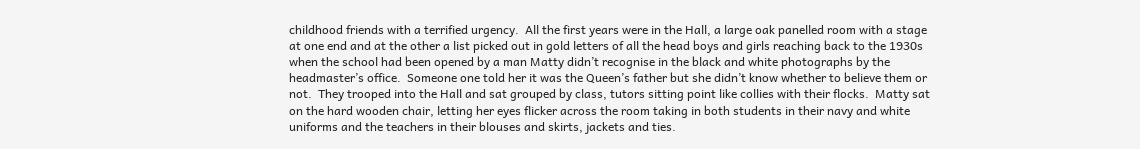childhood friends with a terrified urgency.  All the first years were in the Hall, a large oak panelled room with a stage at one end and at the other a list picked out in gold letters of all the head boys and girls reaching back to the 1930s when the school had been opened by a man Matty didn’t recognise in the black and white photographs by the headmaster’s office.  Someone one told her it was the Queen’s father but she didn’t know whether to believe them or not.  They trooped into the Hall and sat grouped by class, tutors sitting point like collies with their flocks.  Matty sat on the hard wooden chair, letting her eyes flicker across the room taking in both students in their navy and white uniforms and the teachers in their blouses and skirts, jackets and ties.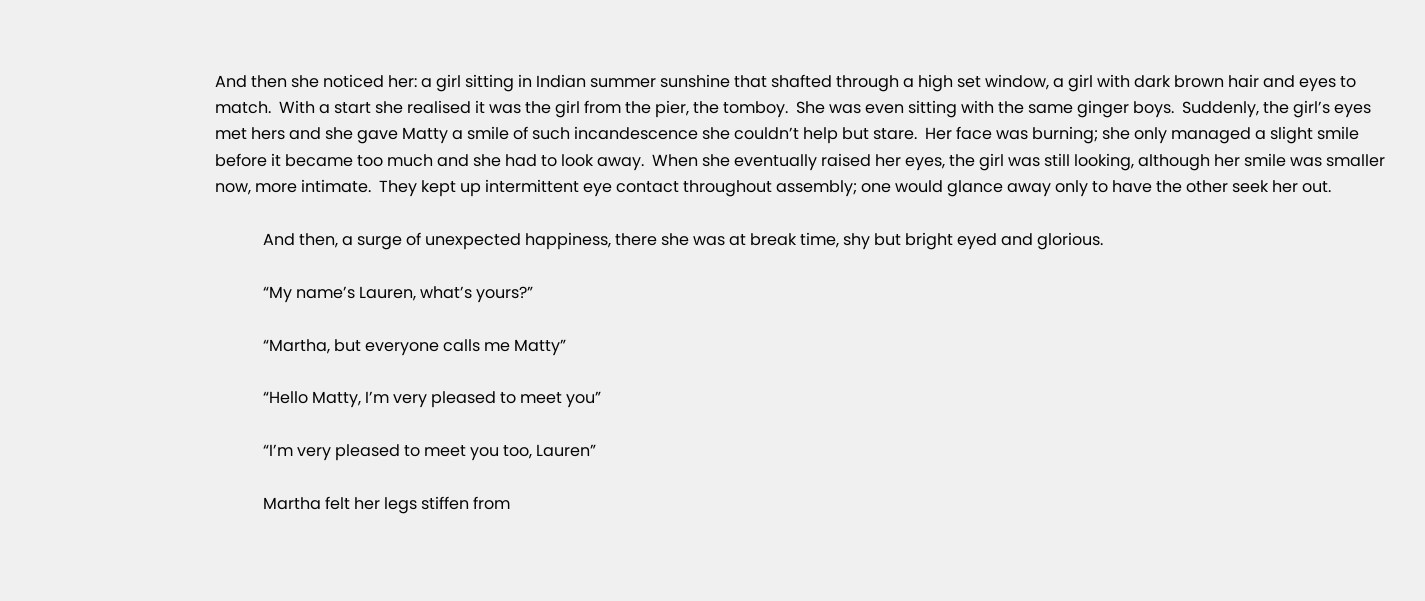And then she noticed her: a girl sitting in Indian summer sunshine that shafted through a high set window, a girl with dark brown hair and eyes to match.  With a start she realised it was the girl from the pier, the tomboy.  She was even sitting with the same ginger boys.  Suddenly, the girl’s eyes met hers and she gave Matty a smile of such incandescence she couldn’t help but stare.  Her face was burning; she only managed a slight smile before it became too much and she had to look away.  When she eventually raised her eyes, the girl was still looking, although her smile was smaller now, more intimate.  They kept up intermittent eye contact throughout assembly; one would glance away only to have the other seek her out.

            And then, a surge of unexpected happiness, there she was at break time, shy but bright eyed and glorious.

            “My name’s Lauren, what’s yours?”

            “Martha, but everyone calls me Matty”

            “Hello Matty, I’m very pleased to meet you”

            “I’m very pleased to meet you too, Lauren”

            Martha felt her legs stiffen from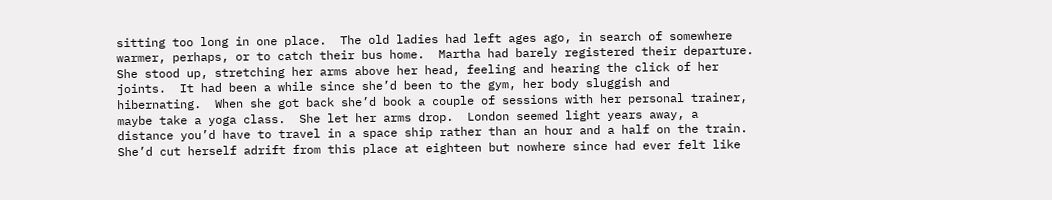sitting too long in one place.  The old ladies had left ages ago, in search of somewhere warmer, perhaps, or to catch their bus home.  Martha had barely registered their departure.  She stood up, stretching her arms above her head, feeling and hearing the click of her joints.  It had been a while since she’d been to the gym, her body sluggish and hibernating.  When she got back she’d book a couple of sessions with her personal trainer, maybe take a yoga class.  She let her arms drop.  London seemed light years away, a distance you’d have to travel in a space ship rather than an hour and a half on the train.  She’d cut herself adrift from this place at eighteen but nowhere since had ever felt like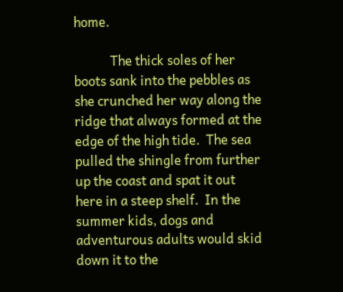home.

            The thick soles of her boots sank into the pebbles as she crunched her way along the ridge that always formed at the edge of the high tide.  The sea pulled the shingle from further up the coast and spat it out here in a steep shelf.  In the summer kids, dogs and adventurous adults would skid down it to the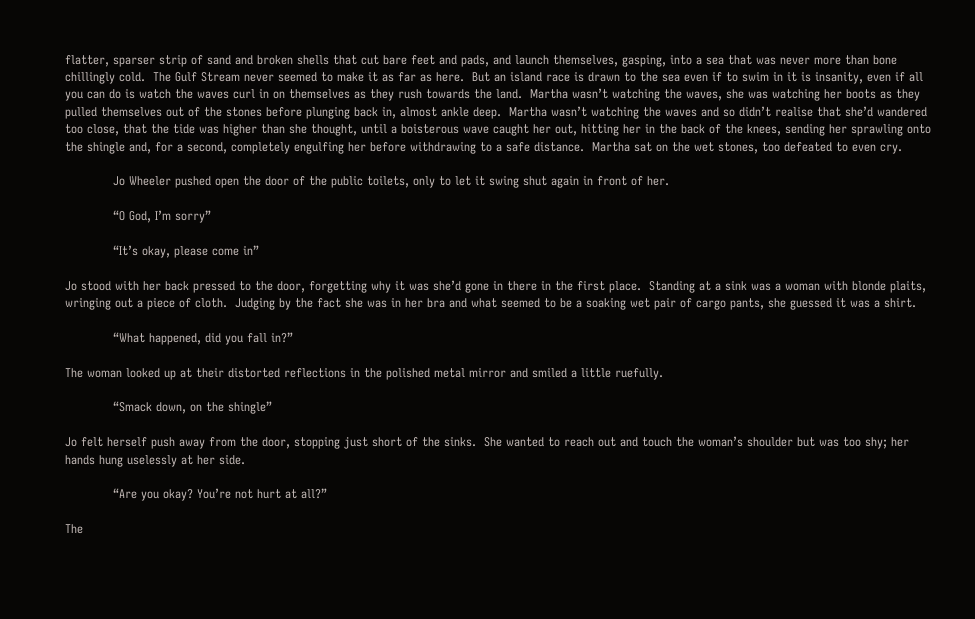flatter, sparser strip of sand and broken shells that cut bare feet and pads, and launch themselves, gasping, into a sea that was never more than bone chillingly cold.  The Gulf Stream never seemed to make it as far as here.  But an island race is drawn to the sea even if to swim in it is insanity, even if all you can do is watch the waves curl in on themselves as they rush towards the land.  Martha wasn’t watching the waves, she was watching her boots as they pulled themselves out of the stones before plunging back in, almost ankle deep.  Martha wasn’t watching the waves and so didn’t realise that she’d wandered too close, that the tide was higher than she thought, until a boisterous wave caught her out, hitting her in the back of the knees, sending her sprawling onto the shingle and, for a second, completely engulfing her before withdrawing to a safe distance.  Martha sat on the wet stones, too defeated to even cry.

            Jo Wheeler pushed open the door of the public toilets, only to let it swing shut again in front of her.

            “O God, I’m sorry”

            “It’s okay, please come in”

Jo stood with her back pressed to the door, forgetting why it was she’d gone in there in the first place.  Standing at a sink was a woman with blonde plaits, wringing out a piece of cloth.  Judging by the fact she was in her bra and what seemed to be a soaking wet pair of cargo pants, she guessed it was a shirt.

            “What happened, did you fall in?”

The woman looked up at their distorted reflections in the polished metal mirror and smiled a little ruefully.

            “Smack down, on the shingle”

Jo felt herself push away from the door, stopping just short of the sinks.  She wanted to reach out and touch the woman’s shoulder but was too shy; her hands hung uselessly at her side.

            “Are you okay? You’re not hurt at all?”

The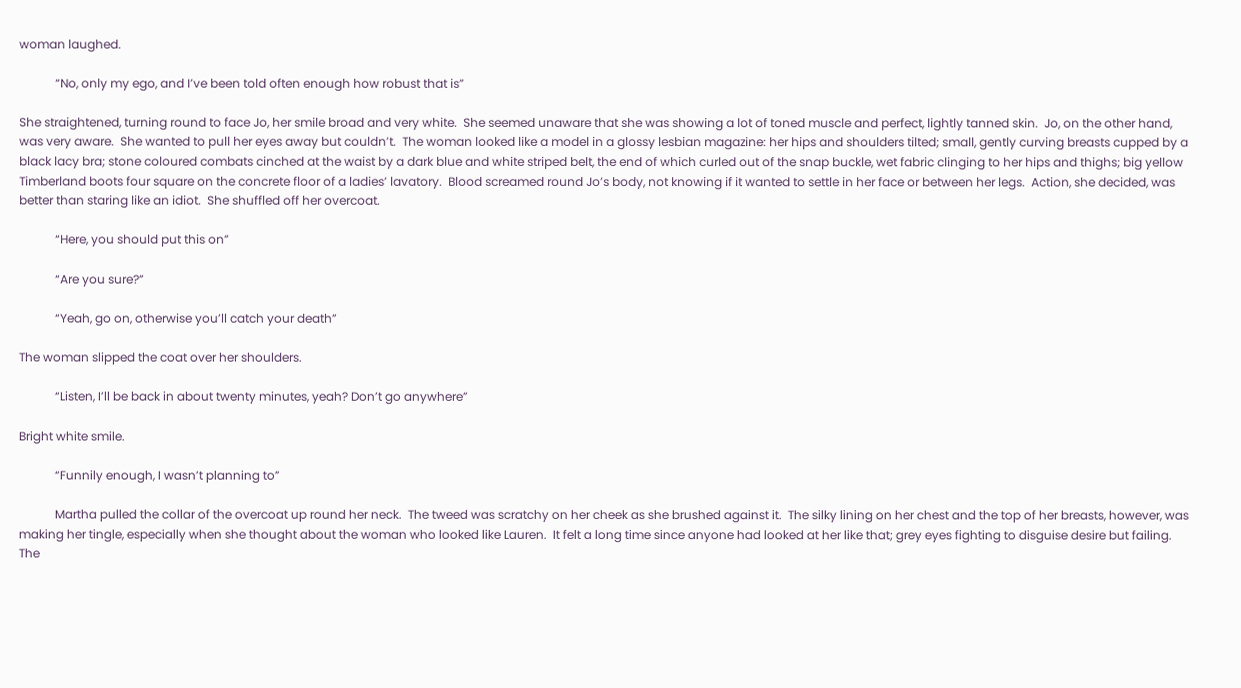woman laughed.

            “No, only my ego, and I’ve been told often enough how robust that is”

She straightened, turning round to face Jo, her smile broad and very white.  She seemed unaware that she was showing a lot of toned muscle and perfect, lightly tanned skin.  Jo, on the other hand, was very aware.  She wanted to pull her eyes away but couldn’t.  The woman looked like a model in a glossy lesbian magazine: her hips and shoulders tilted; small, gently curving breasts cupped by a black lacy bra; stone coloured combats cinched at the waist by a dark blue and white striped belt, the end of which curled out of the snap buckle, wet fabric clinging to her hips and thighs; big yellow Timberland boots four square on the concrete floor of a ladies’ lavatory.  Blood screamed round Jo’s body, not knowing if it wanted to settle in her face or between her legs.  Action, she decided, was better than staring like an idiot.  She shuffled off her overcoat.

            “Here, you should put this on”

            “Are you sure?”

            “Yeah, go on, otherwise you’ll catch your death”

The woman slipped the coat over her shoulders.

            “Listen, I’ll be back in about twenty minutes, yeah? Don’t go anywhere”

Bright white smile.

            “Funnily enough, I wasn’t planning to”

            Martha pulled the collar of the overcoat up round her neck.  The tweed was scratchy on her cheek as she brushed against it.  The silky lining on her chest and the top of her breasts, however, was making her tingle, especially when she thought about the woman who looked like Lauren.  It felt a long time since anyone had looked at her like that; grey eyes fighting to disguise desire but failing.  The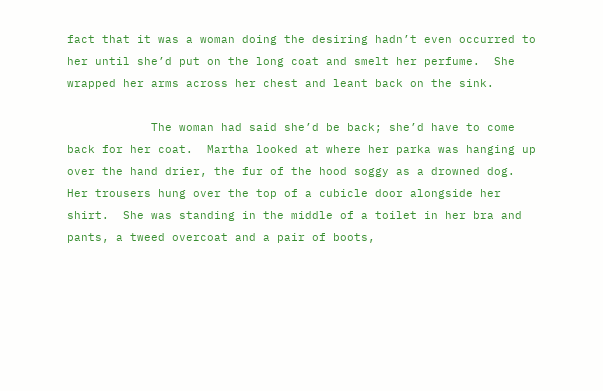fact that it was a woman doing the desiring hadn’t even occurred to her until she’d put on the long coat and smelt her perfume.  She wrapped her arms across her chest and leant back on the sink.

            The woman had said she’d be back; she’d have to come back for her coat.  Martha looked at where her parka was hanging up over the hand drier, the fur of the hood soggy as a drowned dog.  Her trousers hung over the top of a cubicle door alongside her shirt.  She was standing in the middle of a toilet in her bra and pants, a tweed overcoat and a pair of boots,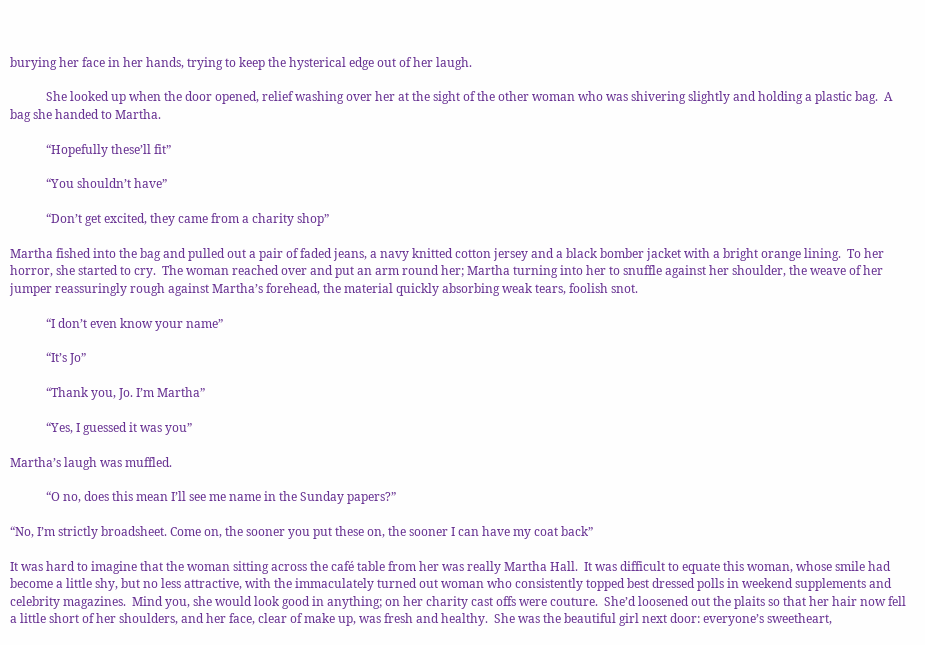burying her face in her hands, trying to keep the hysterical edge out of her laugh.

            She looked up when the door opened, relief washing over her at the sight of the other woman who was shivering slightly and holding a plastic bag.  A bag she handed to Martha.

            “Hopefully these’ll fit”

            “You shouldn’t have”

            “Don’t get excited, they came from a charity shop”

Martha fished into the bag and pulled out a pair of faded jeans, a navy knitted cotton jersey and a black bomber jacket with a bright orange lining.  To her horror, she started to cry.  The woman reached over and put an arm round her; Martha turning into her to snuffle against her shoulder, the weave of her jumper reassuringly rough against Martha’s forehead, the material quickly absorbing weak tears, foolish snot.

            “I don’t even know your name”

            “It’s Jo”

            “Thank you, Jo. I’m Martha”

            “Yes, I guessed it was you”

Martha’s laugh was muffled.

            “O no, does this mean I’ll see me name in the Sunday papers?”

“No, I’m strictly broadsheet. Come on, the sooner you put these on, the sooner I can have my coat back”

It was hard to imagine that the woman sitting across the café table from her was really Martha Hall.  It was difficult to equate this woman, whose smile had become a little shy, but no less attractive, with the immaculately turned out woman who consistently topped best dressed polls in weekend supplements and celebrity magazines.  Mind you, she would look good in anything; on her charity cast offs were couture.  She’d loosened out the plaits so that her hair now fell a little short of her shoulders, and her face, clear of make up, was fresh and healthy.  She was the beautiful girl next door: everyone’s sweetheart,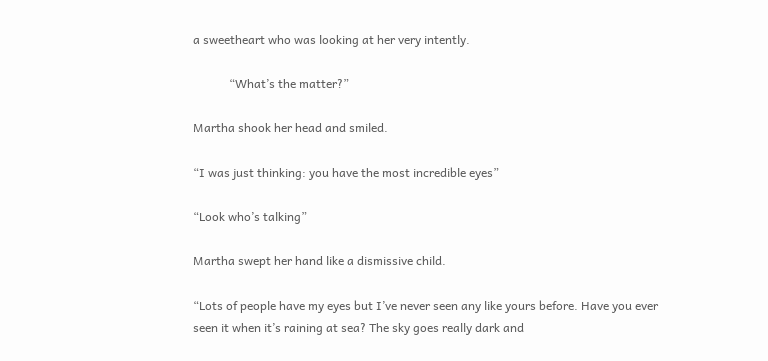a sweetheart who was looking at her very intently.

            “What’s the matter?”

Martha shook her head and smiled.

“I was just thinking: you have the most incredible eyes”

“Look who’s talking”

Martha swept her hand like a dismissive child.

“Lots of people have my eyes but I’ve never seen any like yours before. Have you ever seen it when it’s raining at sea? The sky goes really dark and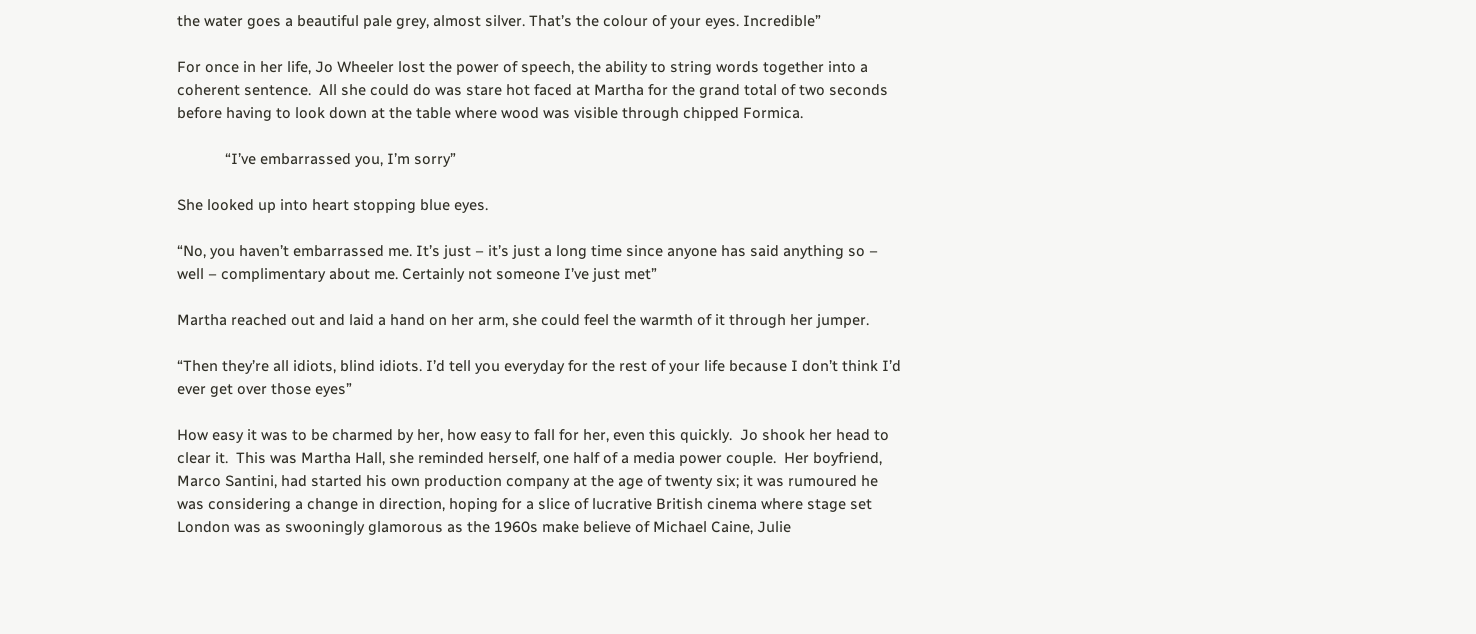the water goes a beautiful pale grey, almost silver. That’s the colour of your eyes. Incredible”

For once in her life, Jo Wheeler lost the power of speech, the ability to string words together into a coherent sentence.  All she could do was stare hot faced at Martha for the grand total of two seconds before having to look down at the table where wood was visible through chipped Formica.

            “I’ve embarrassed you, I’m sorry”

She looked up into heart stopping blue eyes.

“No, you haven’t embarrassed me. It’s just – it’s just a long time since anyone has said anything so – well – complimentary about me. Certainly not someone I’ve just met”

Martha reached out and laid a hand on her arm, she could feel the warmth of it through her jumper.

“Then they’re all idiots, blind idiots. I’d tell you everyday for the rest of your life because I don’t think I’d ever get over those eyes”

How easy it was to be charmed by her, how easy to fall for her, even this quickly.  Jo shook her head to clear it.  This was Martha Hall, she reminded herself, one half of a media power couple.  Her boyfriend, Marco Santini, had started his own production company at the age of twenty six; it was rumoured he was considering a change in direction, hoping for a slice of lucrative British cinema where stage set London was as swooningly glamorous as the 1960s make believe of Michael Caine, Julie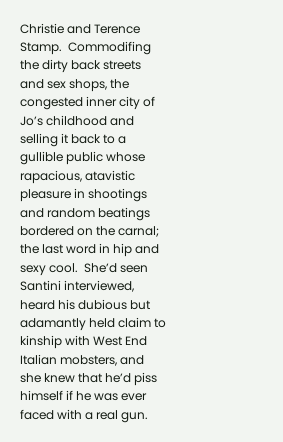Christie and Terence Stamp.  Commodifing the dirty back streets and sex shops, the congested inner city of Jo’s childhood and selling it back to a gullible public whose rapacious, atavistic pleasure in shootings and random beatings bordered on the carnal; the last word in hip and sexy cool.  She’d seen Santini interviewed, heard his dubious but adamantly held claim to kinship with West End Italian mobsters, and she knew that he’d piss himself if he was ever faced with a real gun.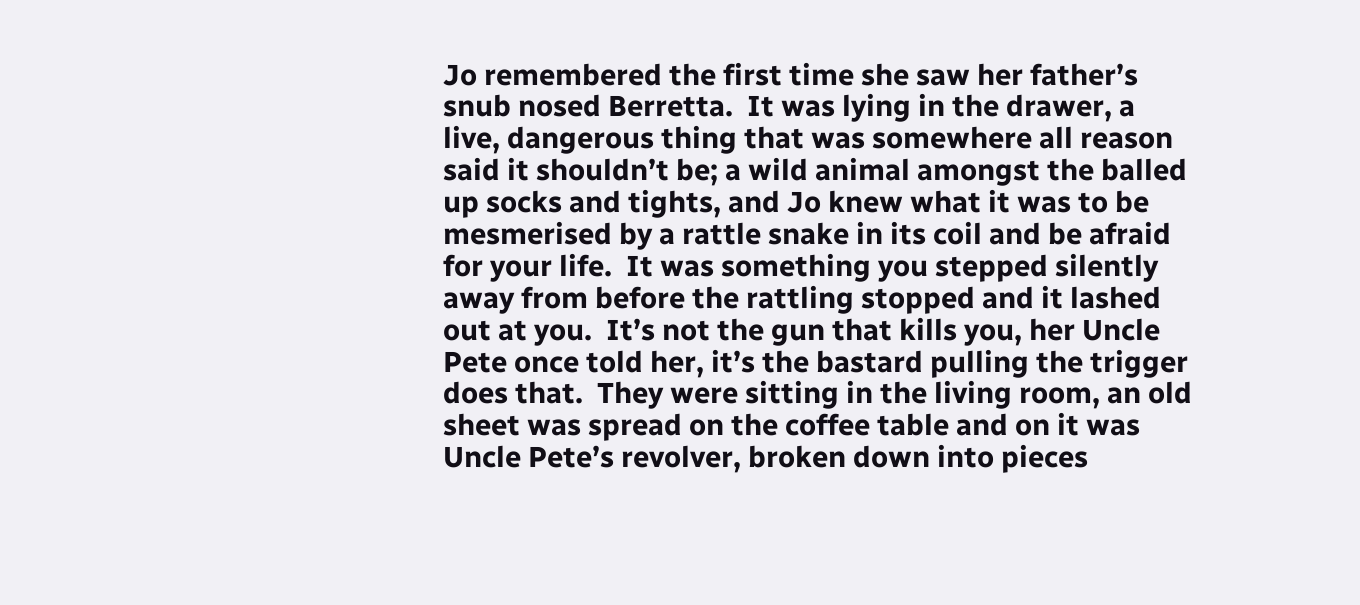Jo remembered the first time she saw her father’s snub nosed Berretta.  It was lying in the drawer, a live, dangerous thing that was somewhere all reason said it shouldn’t be; a wild animal amongst the balled up socks and tights, and Jo knew what it was to be mesmerised by a rattle snake in its coil and be afraid for your life.  It was something you stepped silently away from before the rattling stopped and it lashed out at you.  It’s not the gun that kills you, her Uncle Pete once told her, it’s the bastard pulling the trigger does that.  They were sitting in the living room, an old sheet was spread on the coffee table and on it was Uncle Pete’s revolver, broken down into pieces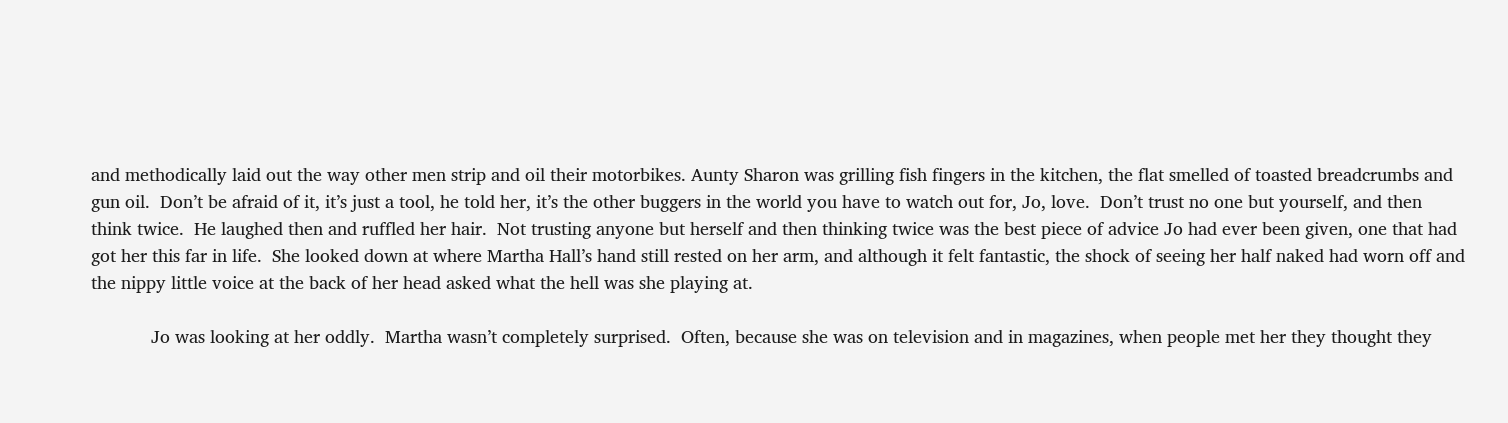and methodically laid out the way other men strip and oil their motorbikes. Aunty Sharon was grilling fish fingers in the kitchen, the flat smelled of toasted breadcrumbs and gun oil.  Don’t be afraid of it, it’s just a tool, he told her, it’s the other buggers in the world you have to watch out for, Jo, love.  Don’t trust no one but yourself, and then think twice.  He laughed then and ruffled her hair.  Not trusting anyone but herself and then thinking twice was the best piece of advice Jo had ever been given, one that had got her this far in life.  She looked down at where Martha Hall’s hand still rested on her arm, and although it felt fantastic, the shock of seeing her half naked had worn off and the nippy little voice at the back of her head asked what the hell was she playing at.

            Jo was looking at her oddly.  Martha wasn’t completely surprised.  Often, because she was on television and in magazines, when people met her they thought they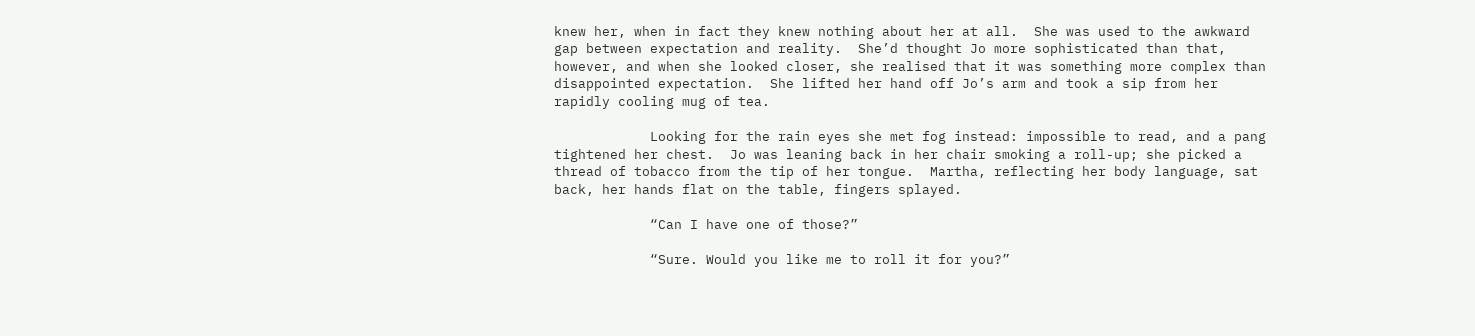knew her, when in fact they knew nothing about her at all.  She was used to the awkward gap between expectation and reality.  She’d thought Jo more sophisticated than that, however, and when she looked closer, she realised that it was something more complex than disappointed expectation.  She lifted her hand off Jo’s arm and took a sip from her rapidly cooling mug of tea.

            Looking for the rain eyes she met fog instead: impossible to read, and a pang tightened her chest.  Jo was leaning back in her chair smoking a roll-up; she picked a thread of tobacco from the tip of her tongue.  Martha, reflecting her body language, sat back, her hands flat on the table, fingers splayed.

            “Can I have one of those?”

            “Sure. Would you like me to roll it for you?”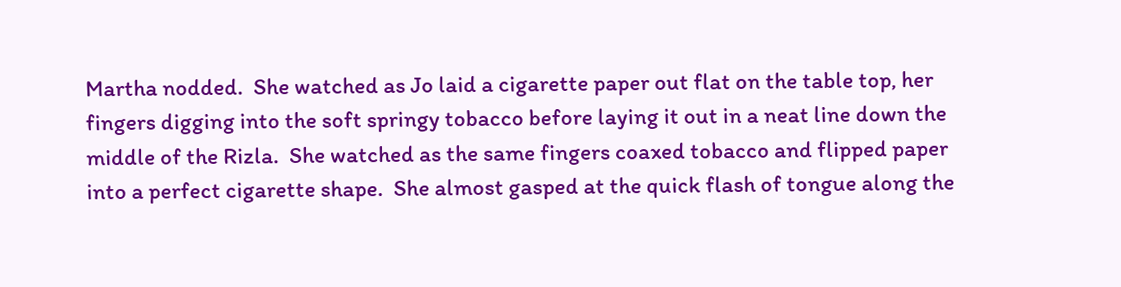Martha nodded.  She watched as Jo laid a cigarette paper out flat on the table top, her fingers digging into the soft springy tobacco before laying it out in a neat line down the middle of the Rizla.  She watched as the same fingers coaxed tobacco and flipped paper into a perfect cigarette shape.  She almost gasped at the quick flash of tongue along the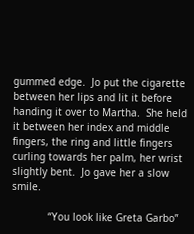gummed edge.  Jo put the cigarette between her lips and lit it before handing it over to Martha.  She held it between her index and middle fingers, the ring and little fingers curling towards her palm, her wrist slightly bent.  Jo gave her a slow smile.

            “You look like Greta Garbo”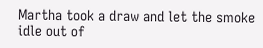Martha took a draw and let the smoke idle out of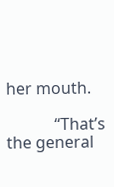her mouth.

            “That’s the general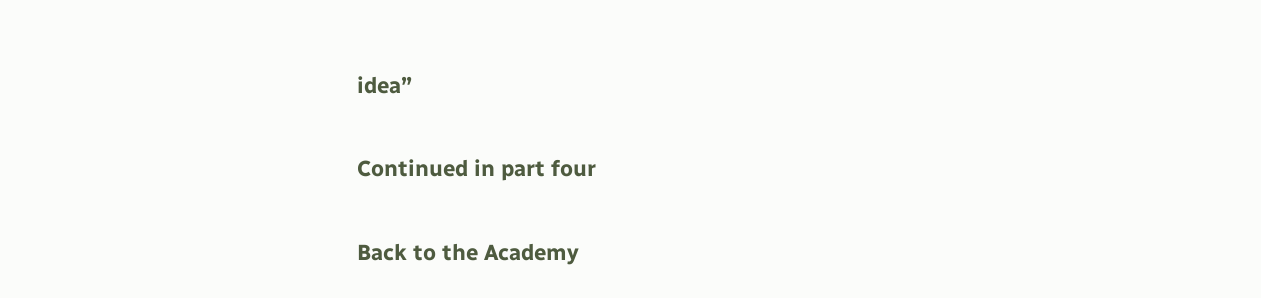idea”

Continued in part four

Back to the Academy